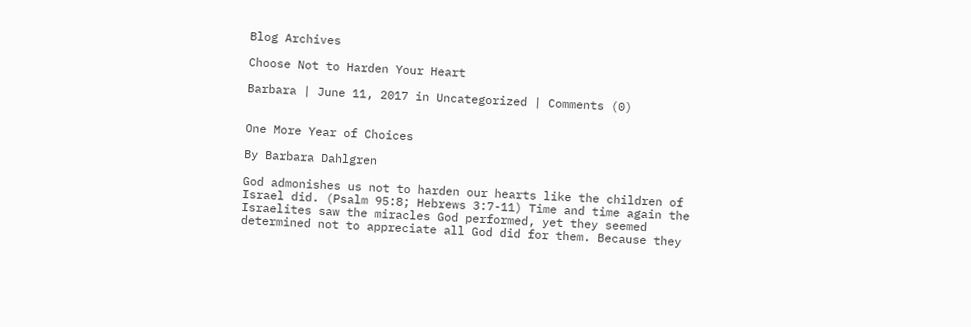Blog Archives

Choose Not to Harden Your Heart

Barbara | June 11, 2017 in Uncategorized | Comments (0)


One More Year of Choices

By Barbara Dahlgren

God admonishes us not to harden our hearts like the children of Israel did. (Psalm 95:8; Hebrews 3:7-11) Time and time again the Israelites saw the miracles God performed, yet they seemed determined not to appreciate all God did for them. Because they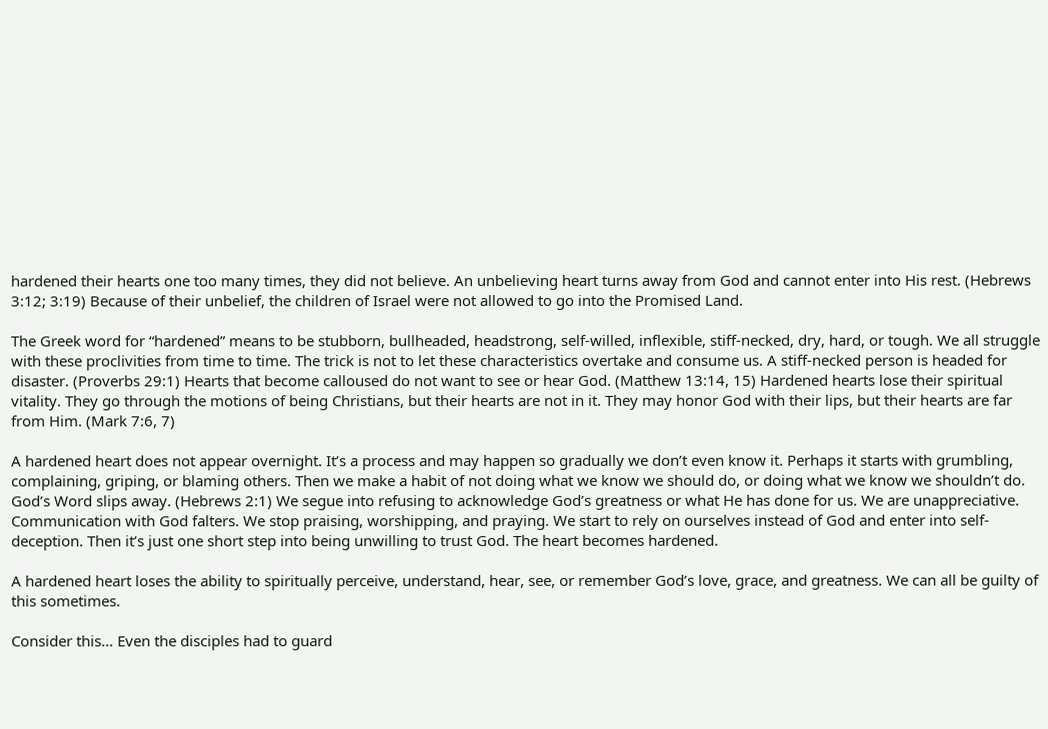hardened their hearts one too many times, they did not believe. An unbelieving heart turns away from God and cannot enter into His rest. (Hebrews 3:12; 3:19) Because of their unbelief, the children of Israel were not allowed to go into the Promised Land.

The Greek word for “hardened” means to be stubborn, bullheaded, headstrong, self-willed, inflexible, stiff-necked, dry, hard, or tough. We all struggle with these proclivities from time to time. The trick is not to let these characteristics overtake and consume us. A stiff-necked person is headed for disaster. (Proverbs 29:1) Hearts that become calloused do not want to see or hear God. (Matthew 13:14, 15) Hardened hearts lose their spiritual vitality. They go through the motions of being Christians, but their hearts are not in it. They may honor God with their lips, but their hearts are far from Him. (Mark 7:6, 7)

A hardened heart does not appear overnight. It’s a process and may happen so gradually we don’t even know it. Perhaps it starts with grumbling, complaining, griping, or blaming others. Then we make a habit of not doing what we know we should do, or doing what we know we shouldn’t do. God’s Word slips away. (Hebrews 2:1) We segue into refusing to acknowledge God’s greatness or what He has done for us. We are unappreciative. Communication with God falters. We stop praising, worshipping, and praying. We start to rely on ourselves instead of God and enter into self-deception. Then it’s just one short step into being unwilling to trust God. The heart becomes hardened.

A hardened heart loses the ability to spiritually perceive, understand, hear, see, or remember God’s love, grace, and greatness. We can all be guilty of this sometimes.

Consider this… Even the disciples had to guard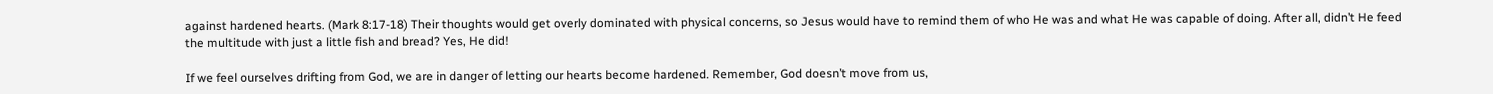against hardened hearts. (Mark 8:17-18) Their thoughts would get overly dominated with physical concerns, so Jesus would have to remind them of who He was and what He was capable of doing. After all, didn’t He feed the multitude with just a little fish and bread? Yes, He did!

If we feel ourselves drifting from God, we are in danger of letting our hearts become hardened. Remember, God doesn’t move from us,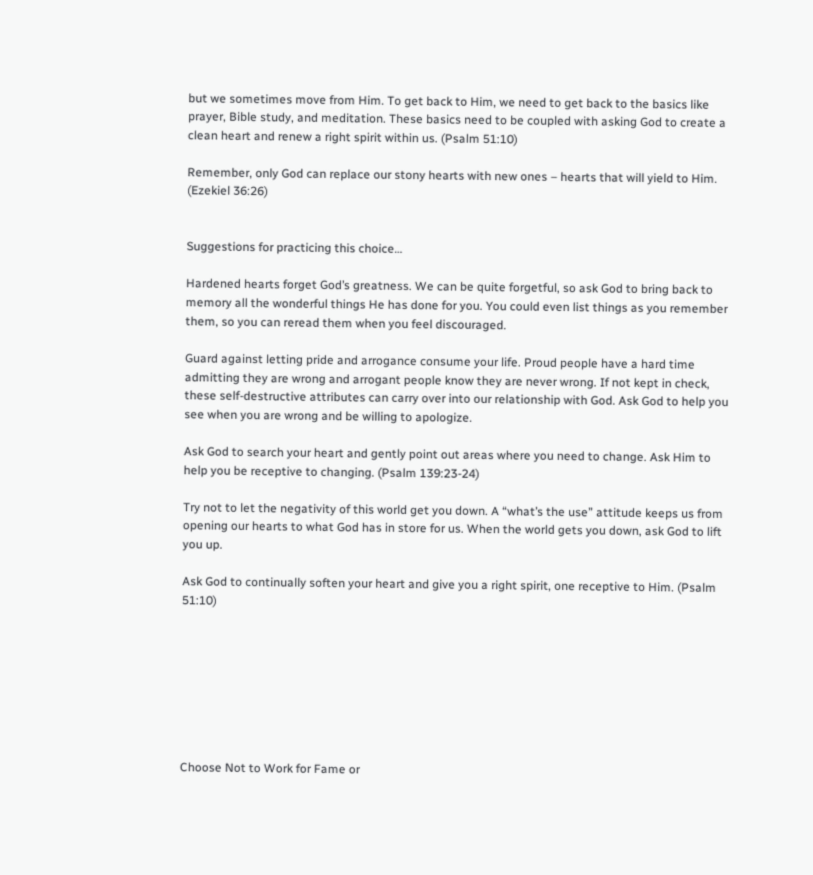but we sometimes move from Him. To get back to Him, we need to get back to the basics like prayer, Bible study, and meditation. These basics need to be coupled with asking God to create a clean heart and renew a right spirit within us. (Psalm 51:10)

Remember, only God can replace our stony hearts with new ones – hearts that will yield to Him. (Ezekiel 36:26)


Suggestions for practicing this choice…

Hardened hearts forget God’s greatness. We can be quite forgetful, so ask God to bring back to memory all the wonderful things He has done for you. You could even list things as you remember them, so you can reread them when you feel discouraged.

Guard against letting pride and arrogance consume your life. Proud people have a hard time admitting they are wrong and arrogant people know they are never wrong. If not kept in check, these self-destructive attributes can carry over into our relationship with God. Ask God to help you see when you are wrong and be willing to apologize.

Ask God to search your heart and gently point out areas where you need to change. Ask Him to help you be receptive to changing. (Psalm 139:23-24)

Try not to let the negativity of this world get you down. A “what’s the use” attitude keeps us from opening our hearts to what God has in store for us. When the world gets you down, ask God to lift you up.

Ask God to continually soften your heart and give you a right spirit, one receptive to Him. (Psalm 51:10)








Choose Not to Work for Fame or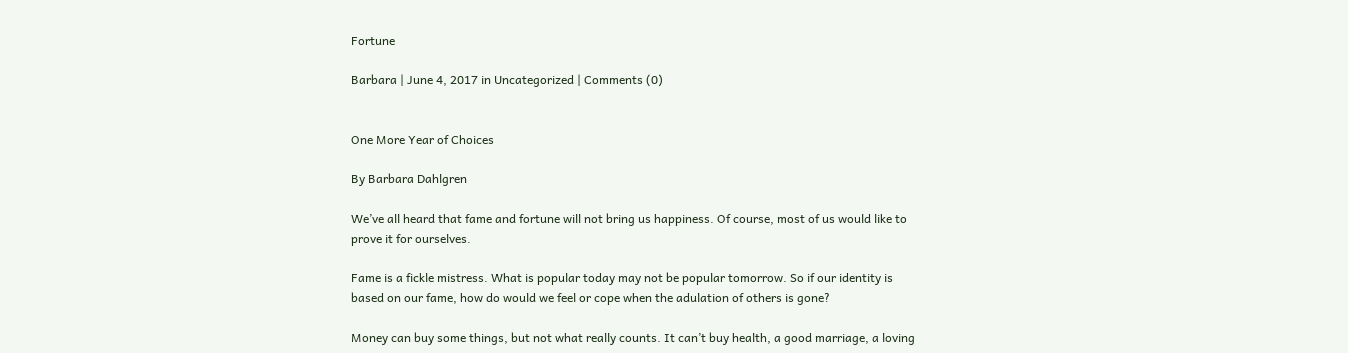Fortune

Barbara | June 4, 2017 in Uncategorized | Comments (0)


One More Year of Choices

By Barbara Dahlgren

We’ve all heard that fame and fortune will not bring us happiness. Of course, most of us would like to prove it for ourselves.

Fame is a fickle mistress. What is popular today may not be popular tomorrow. So if our identity is based on our fame, how do would we feel or cope when the adulation of others is gone?

Money can buy some things, but not what really counts. It can’t buy health, a good marriage, a loving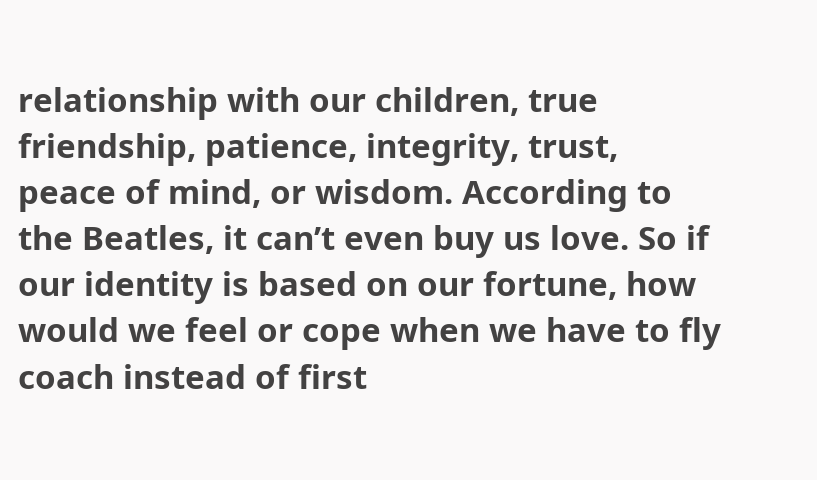relationship with our children, true friendship, patience, integrity, trust, peace of mind, or wisdom. According to the Beatles, it can’t even buy us love. So if our identity is based on our fortune, how would we feel or cope when we have to fly coach instead of first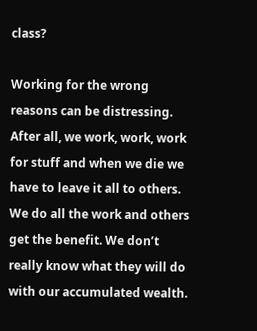class?

Working for the wrong reasons can be distressing. After all, we work, work, work for stuff and when we die we have to leave it all to others. We do all the work and others get the benefit. We don’t really know what they will do with our accumulated wealth.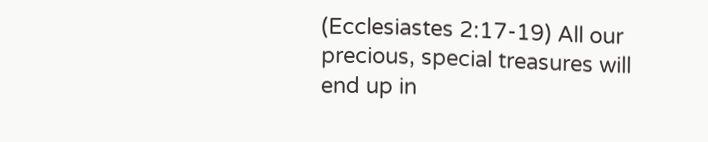(Ecclesiastes 2:17-19) All our precious, special treasures will end up in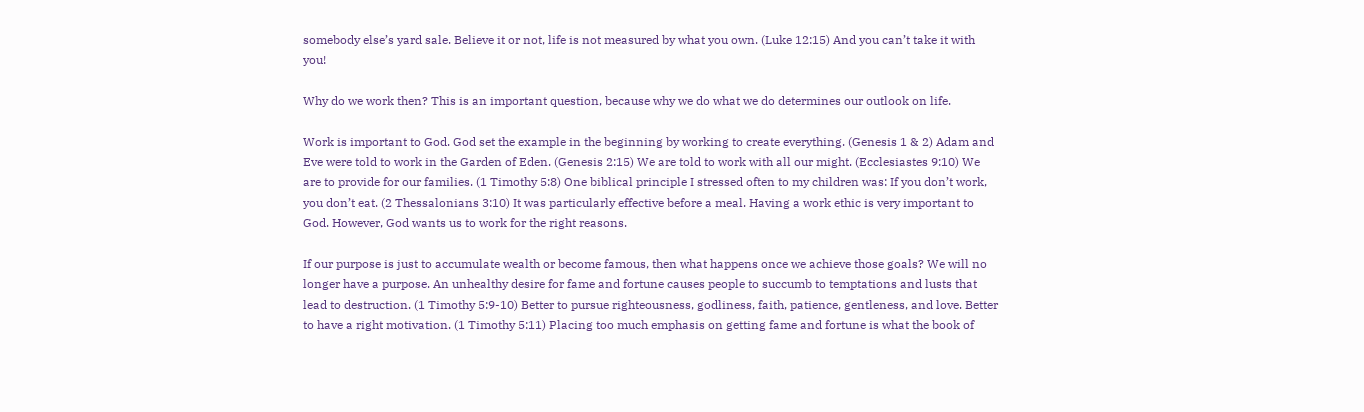somebody else’s yard sale. Believe it or not, life is not measured by what you own. (Luke 12:15) And you can’t take it with you!

Why do we work then? This is an important question, because why we do what we do determines our outlook on life.

Work is important to God. God set the example in the beginning by working to create everything. (Genesis 1 & 2) Adam and Eve were told to work in the Garden of Eden. (Genesis 2:15) We are told to work with all our might. (Ecclesiastes 9:10) We are to provide for our families. (1 Timothy 5:8) One biblical principle I stressed often to my children was: If you don’t work, you don’t eat. (2 Thessalonians 3:10) It was particularly effective before a meal. Having a work ethic is very important to God. However, God wants us to work for the right reasons.

If our purpose is just to accumulate wealth or become famous, then what happens once we achieve those goals? We will no longer have a purpose. An unhealthy desire for fame and fortune causes people to succumb to temptations and lusts that lead to destruction. (1 Timothy 5:9-10) Better to pursue righteousness, godliness, faith, patience, gentleness, and love. Better to have a right motivation. (1 Timothy 5:11) Placing too much emphasis on getting fame and fortune is what the book of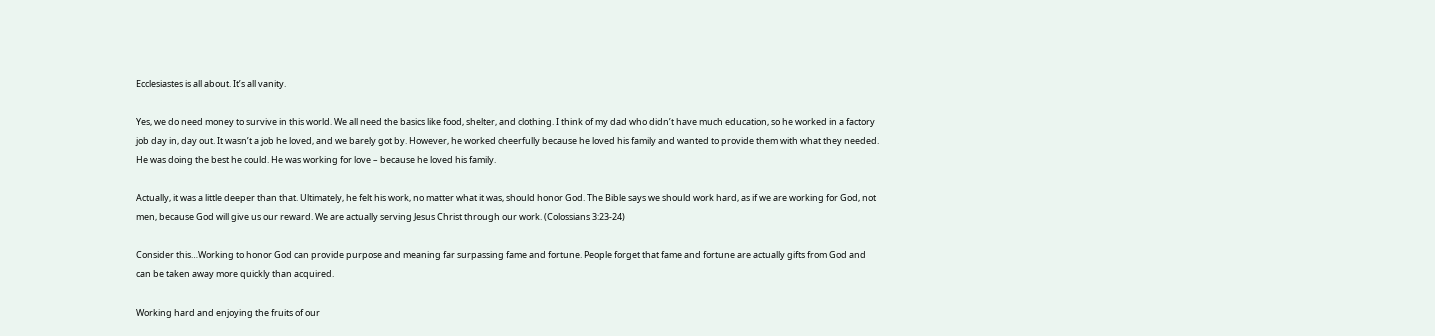Ecclesiastes is all about. It’s all vanity.

Yes, we do need money to survive in this world. We all need the basics like food, shelter, and clothing. I think of my dad who didn’t have much education, so he worked in a factory job day in, day out. It wasn’t a job he loved, and we barely got by. However, he worked cheerfully because he loved his family and wanted to provide them with what they needed. He was doing the best he could. He was working for love – because he loved his family.

Actually, it was a little deeper than that. Ultimately, he felt his work, no matter what it was, should honor God. The Bible says we should work hard, as if we are working for God, not men, because God will give us our reward. We are actually serving Jesus Christ through our work. (Colossians 3:23-24)

Consider this…Working to honor God can provide purpose and meaning far surpassing fame and fortune. People forget that fame and fortune are actually gifts from God and can be taken away more quickly than acquired.

Working hard and enjoying the fruits of our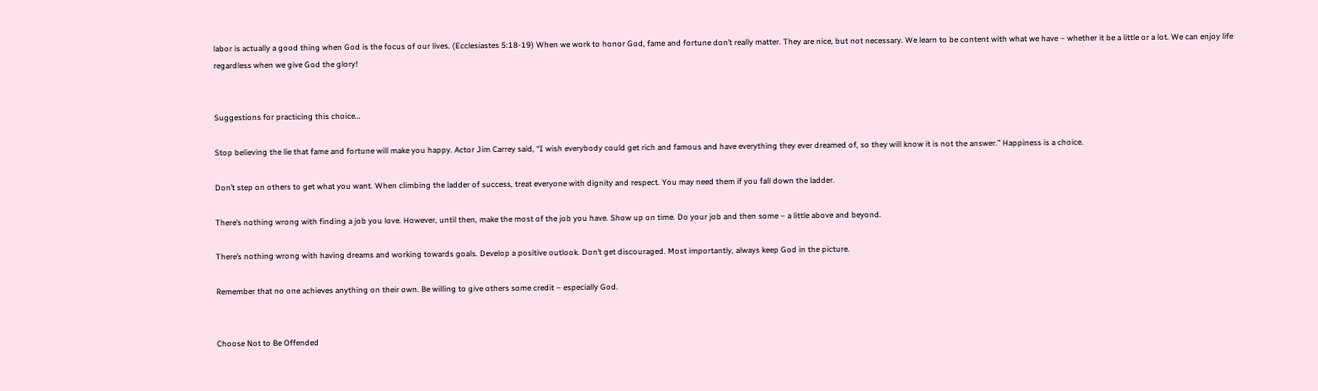labor is actually a good thing when God is the focus of our lives. (Ecclesiastes 5:18-19) When we work to honor God, fame and fortune don’t really matter. They are nice, but not necessary. We learn to be content with what we have – whether it be a little or a lot. We can enjoy life regardless when we give God the glory!


Suggestions for practicing this choice…

Stop believing the lie that fame and fortune will make you happy. Actor Jim Carrey said, “I wish everybody could get rich and famous and have everything they ever dreamed of, so they will know it is not the answer.” Happiness is a choice.

Don’t step on others to get what you want. When climbing the ladder of success, treat everyone with dignity and respect. You may need them if you fall down the ladder.

There’s nothing wrong with finding a job you love. However, until then, make the most of the job you have. Show up on time. Do your job and then some – a little above and beyond.

There’s nothing wrong with having dreams and working towards goals. Develop a positive outlook. Don’t get discouraged. Most importantly, always keep God in the picture.

Remember that no one achieves anything on their own. Be willing to give others some credit – especially God.


Choose Not to Be Offended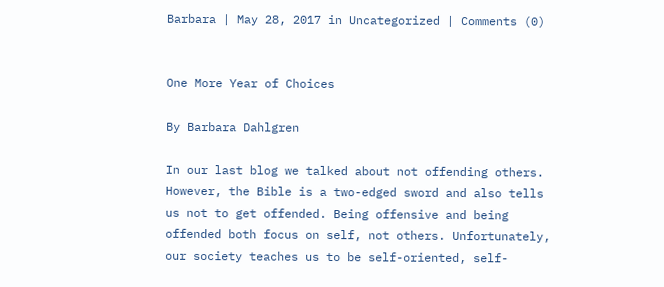Barbara | May 28, 2017 in Uncategorized | Comments (0)


One More Year of Choices

By Barbara Dahlgren

In our last blog we talked about not offending others. However, the Bible is a two-edged sword and also tells us not to get offended. Being offensive and being offended both focus on self, not others. Unfortunately, our society teaches us to be self-oriented, self-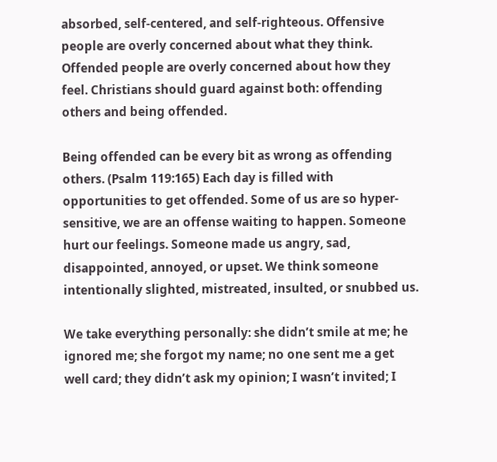absorbed, self-centered, and self-righteous. Offensive people are overly concerned about what they think. Offended people are overly concerned about how they feel. Christians should guard against both: offending others and being offended.

Being offended can be every bit as wrong as offending others. (Psalm 119:165) Each day is filled with opportunities to get offended. Some of us are so hyper-sensitive, we are an offense waiting to happen. Someone hurt our feelings. Someone made us angry, sad, disappointed, annoyed, or upset. We think someone intentionally slighted, mistreated, insulted, or snubbed us.

We take everything personally: she didn’t smile at me; he ignored me; she forgot my name; no one sent me a get well card; they didn’t ask my opinion; I wasn’t invited; I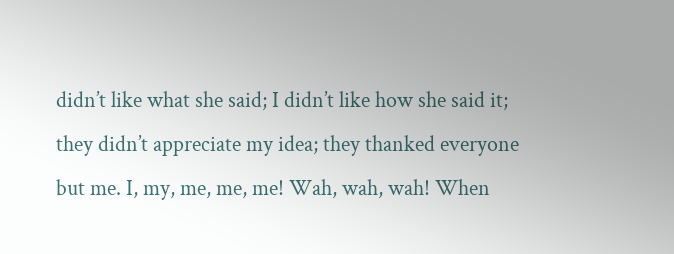didn’t like what she said; I didn’t like how she said it; they didn’t appreciate my idea; they thanked everyone but me. I, my, me, me, me! Wah, wah, wah! When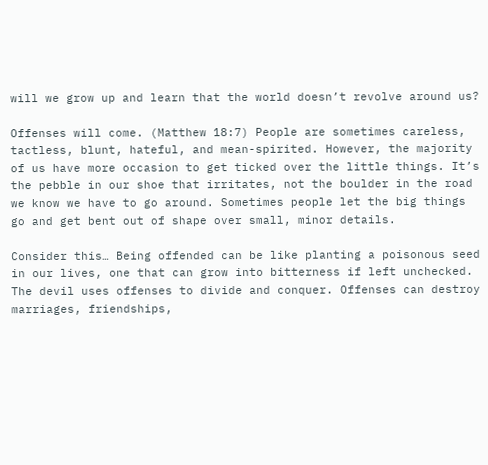will we grow up and learn that the world doesn’t revolve around us?

Offenses will come. (Matthew 18:7) People are sometimes careless, tactless, blunt, hateful, and mean-spirited. However, the majority of us have more occasion to get ticked over the little things. It’s the pebble in our shoe that irritates, not the boulder in the road we know we have to go around. Sometimes people let the big things go and get bent out of shape over small, minor details.

Consider this… Being offended can be like planting a poisonous seed in our lives, one that can grow into bitterness if left unchecked. The devil uses offenses to divide and conquer. Offenses can destroy marriages, friendships,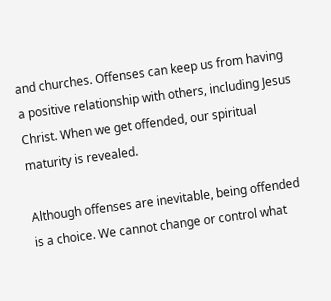and churches. Offenses can keep us from having a positive relationship with others, including Jesus Christ. When we get offended, our spiritual maturity is revealed.

Although offenses are inevitable, being offended is a choice. We cannot change or control what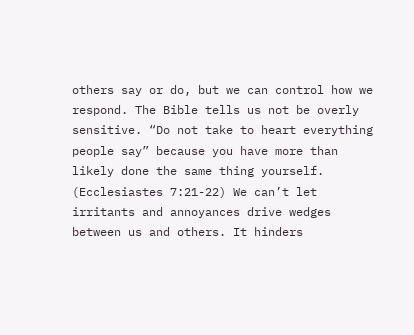others say or do, but we can control how we respond. The Bible tells us not be overly sensitive. “Do not take to heart everything people say” because you have more than likely done the same thing yourself. (Ecclesiastes 7:21-22) We can’t let irritants and annoyances drive wedges between us and others. It hinders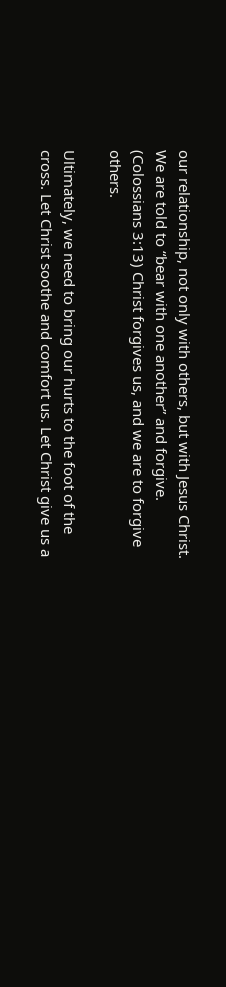our relationship, not only with others, but with Jesus Christ. We are told to “bear with one another” and forgive. (Colossians 3:13) Christ forgives us, and we are to forgive others.

Ultimately, we need to bring our hurts to the foot of the cross. Let Christ soothe and comfort us. Let Christ give us a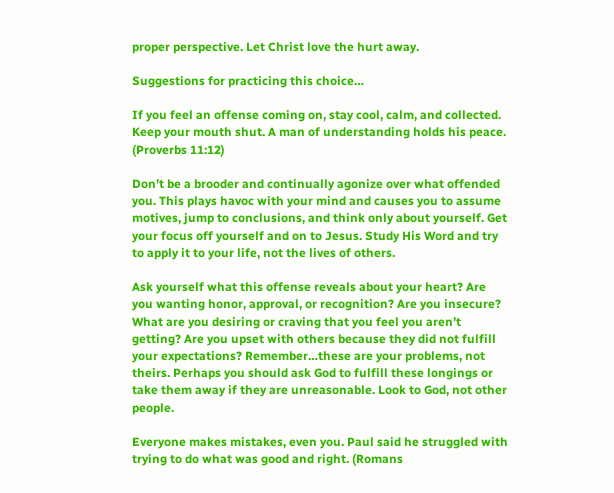proper perspective. Let Christ love the hurt away.

Suggestions for practicing this choice…

If you feel an offense coming on, stay cool, calm, and collected. Keep your mouth shut. A man of understanding holds his peace. (Proverbs 11:12)

Don’t be a brooder and continually agonize over what offended you. This plays havoc with your mind and causes you to assume motives, jump to conclusions, and think only about yourself. Get your focus off yourself and on to Jesus. Study His Word and try to apply it to your life, not the lives of others.

Ask yourself what this offense reveals about your heart? Are you wanting honor, approval, or recognition? Are you insecure? What are you desiring or craving that you feel you aren’t getting? Are you upset with others because they did not fulfill your expectations? Remember…these are your problems, not theirs. Perhaps you should ask God to fulfill these longings or take them away if they are unreasonable. Look to God, not other people.

Everyone makes mistakes, even you. Paul said he struggled with trying to do what was good and right. (Romans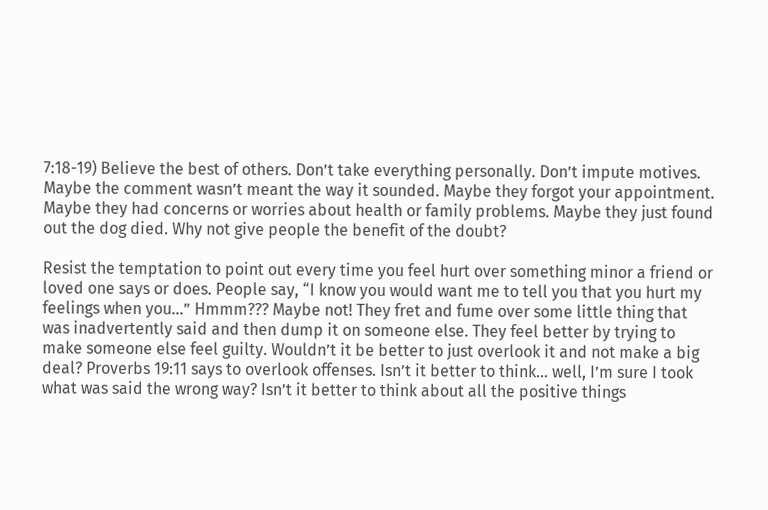7:18-19) Believe the best of others. Don’t take everything personally. Don’t impute motives. Maybe the comment wasn’t meant the way it sounded. Maybe they forgot your appointment. Maybe they had concerns or worries about health or family problems. Maybe they just found out the dog died. Why not give people the benefit of the doubt?

Resist the temptation to point out every time you feel hurt over something minor a friend or loved one says or does. People say, “I know you would want me to tell you that you hurt my feelings when you…” Hmmm??? Maybe not! They fret and fume over some little thing that was inadvertently said and then dump it on someone else. They feel better by trying to make someone else feel guilty. Wouldn’t it be better to just overlook it and not make a big deal? Proverbs 19:11 says to overlook offenses. Isn’t it better to think… well, I’m sure I took what was said the wrong way? Isn’t it better to think about all the positive things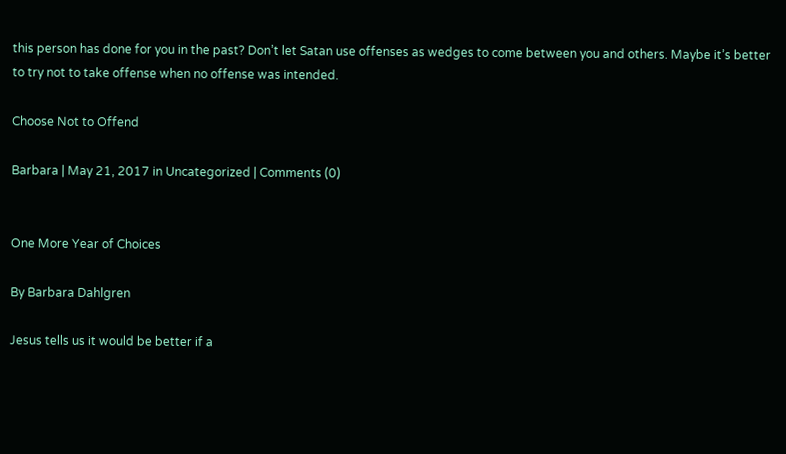this person has done for you in the past? Don’t let Satan use offenses as wedges to come between you and others. Maybe it’s better to try not to take offense when no offense was intended.

Choose Not to Offend

Barbara | May 21, 2017 in Uncategorized | Comments (0)


One More Year of Choices

By Barbara Dahlgren

Jesus tells us it would be better if a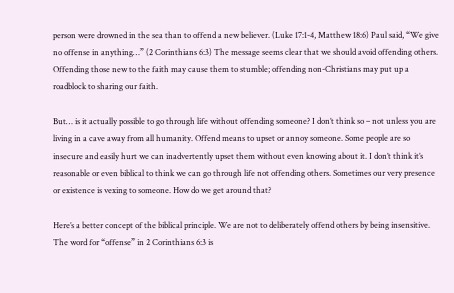person were drowned in the sea than to offend a new believer. (Luke 17:1-4, Matthew 18:6) Paul said, “We give no offense in anything…” (2 Corinthians 6:3) The message seems clear that we should avoid offending others. Offending those new to the faith may cause them to stumble; offending non-Christians may put up a roadblock to sharing our faith.

But… is it actually possible to go through life without offending someone? I don’t think so – not unless you are living in a cave away from all humanity. Offend means to upset or annoy someone. Some people are so insecure and easily hurt we can inadvertently upset them without even knowing about it. I don’t think it’s reasonable or even biblical to think we can go through life not offending others. Sometimes our very presence or existence is vexing to someone. How do we get around that?

Here’s a better concept of the biblical principle. We are not to deliberately offend others by being insensitive. The word for “offense” in 2 Corinthians 6:3 is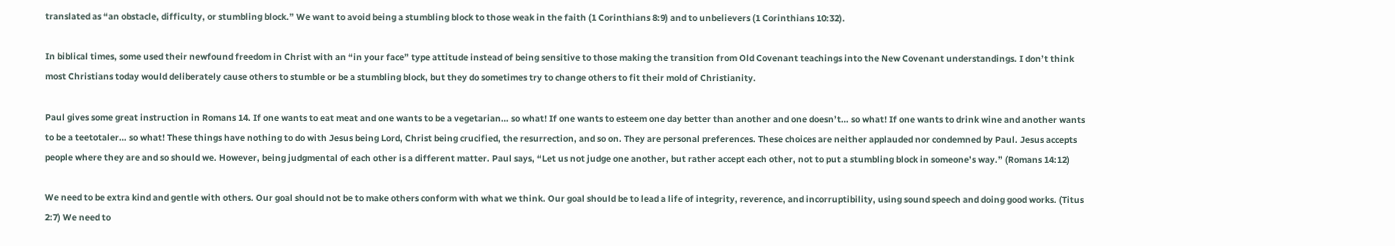translated as “an obstacle, difficulty, or stumbling block.” We want to avoid being a stumbling block to those weak in the faith (1 Corinthians 8:9) and to unbelievers (1 Corinthians 10:32).

In biblical times, some used their newfound freedom in Christ with an “in your face” type attitude instead of being sensitive to those making the transition from Old Covenant teachings into the New Covenant understandings. I don’t think most Christians today would deliberately cause others to stumble or be a stumbling block, but they do sometimes try to change others to fit their mold of Christianity.

Paul gives some great instruction in Romans 14. If one wants to eat meat and one wants to be a vegetarian… so what! If one wants to esteem one day better than another and one doesn’t… so what! If one wants to drink wine and another wants to be a teetotaler… so what! These things have nothing to do with Jesus being Lord, Christ being crucified, the resurrection, and so on. They are personal preferences. These choices are neither applauded nor condemned by Paul. Jesus accepts people where they are and so should we. However, being judgmental of each other is a different matter. Paul says, “Let us not judge one another, but rather accept each other, not to put a stumbling block in someone’s way.” (Romans 14:12)

We need to be extra kind and gentle with others. Our goal should not be to make others conform with what we think. Our goal should be to lead a life of integrity, reverence, and incorruptibility, using sound speech and doing good works. (Titus 2:7) We need to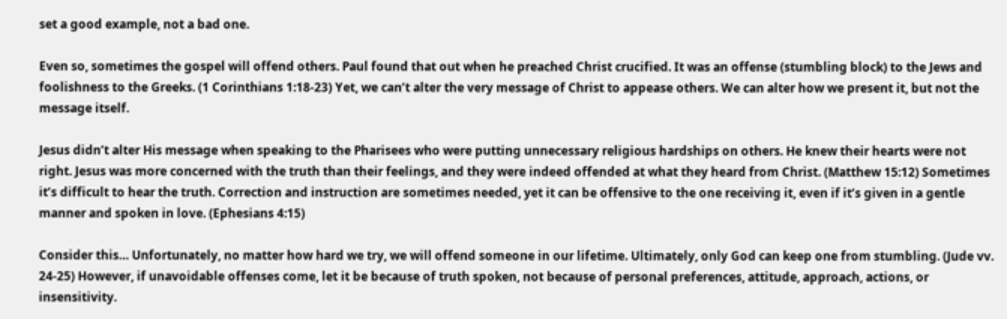set a good example, not a bad one.

Even so, sometimes the gospel will offend others. Paul found that out when he preached Christ crucified. It was an offense (stumbling block) to the Jews and foolishness to the Greeks. (1 Corinthians 1:18-23) Yet, we can’t alter the very message of Christ to appease others. We can alter how we present it, but not the message itself.

Jesus didn’t alter His message when speaking to the Pharisees who were putting unnecessary religious hardships on others. He knew their hearts were not right. Jesus was more concerned with the truth than their feelings, and they were indeed offended at what they heard from Christ. (Matthew 15:12) Sometimes it’s difficult to hear the truth. Correction and instruction are sometimes needed, yet it can be offensive to the one receiving it, even if it’s given in a gentle manner and spoken in love. (Ephesians 4:15)

Consider this… Unfortunately, no matter how hard we try, we will offend someone in our lifetime. Ultimately, only God can keep one from stumbling. (Jude vv. 24-25) However, if unavoidable offenses come, let it be because of truth spoken, not because of personal preferences, attitude, approach, actions, or insensitivity.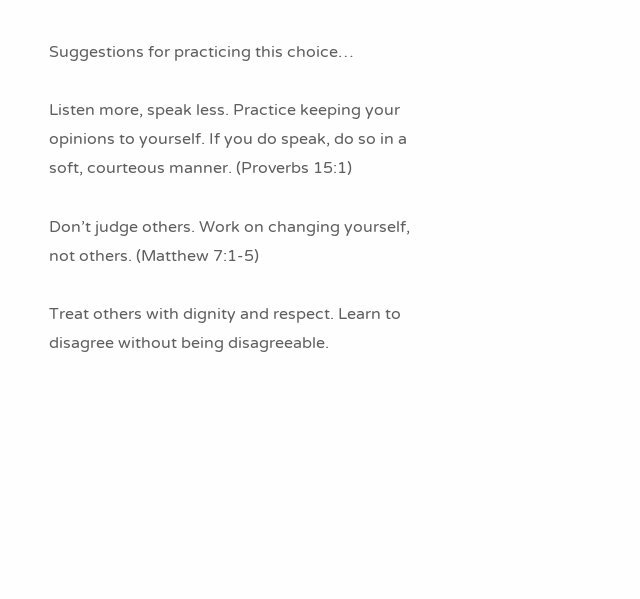Suggestions for practicing this choice…

Listen more, speak less. Practice keeping your opinions to yourself. If you do speak, do so in a soft, courteous manner. (Proverbs 15:1)

Don’t judge others. Work on changing yourself, not others. (Matthew 7:1-5)

Treat others with dignity and respect. Learn to disagree without being disagreeable.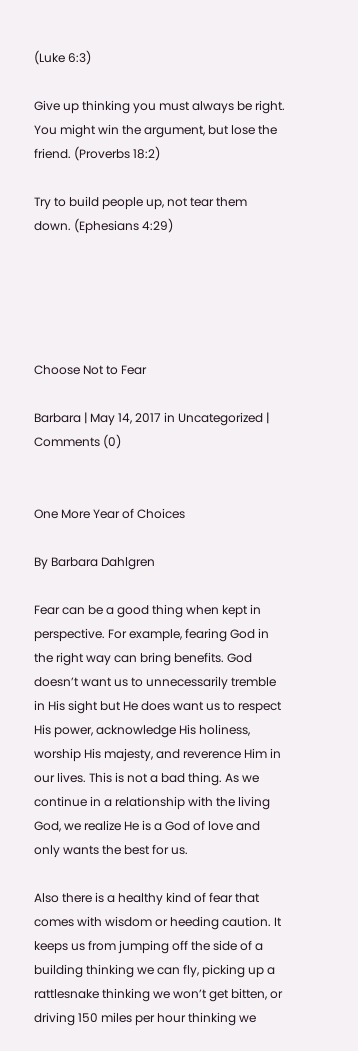(Luke 6:3)

Give up thinking you must always be right. You might win the argument, but lose the friend. (Proverbs 18:2)

Try to build people up, not tear them down. (Ephesians 4:29)





Choose Not to Fear

Barbara | May 14, 2017 in Uncategorized | Comments (0)


One More Year of Choices

By Barbara Dahlgren

Fear can be a good thing when kept in perspective. For example, fearing God in the right way can bring benefits. God doesn’t want us to unnecessarily tremble in His sight but He does want us to respect His power, acknowledge His holiness, worship His majesty, and reverence Him in our lives. This is not a bad thing. As we continue in a relationship with the living God, we realize He is a God of love and only wants the best for us.

Also there is a healthy kind of fear that comes with wisdom or heeding caution. It keeps us from jumping off the side of a building thinking we can fly, picking up a rattlesnake thinking we won’t get bitten, or driving 150 miles per hour thinking we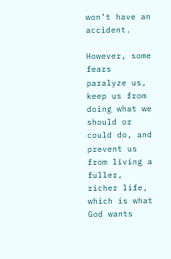won’t have an accident.

However, some fears paralyze us, keep us from doing what we should or could do, and prevent us from living a fuller, richer life, which is what God wants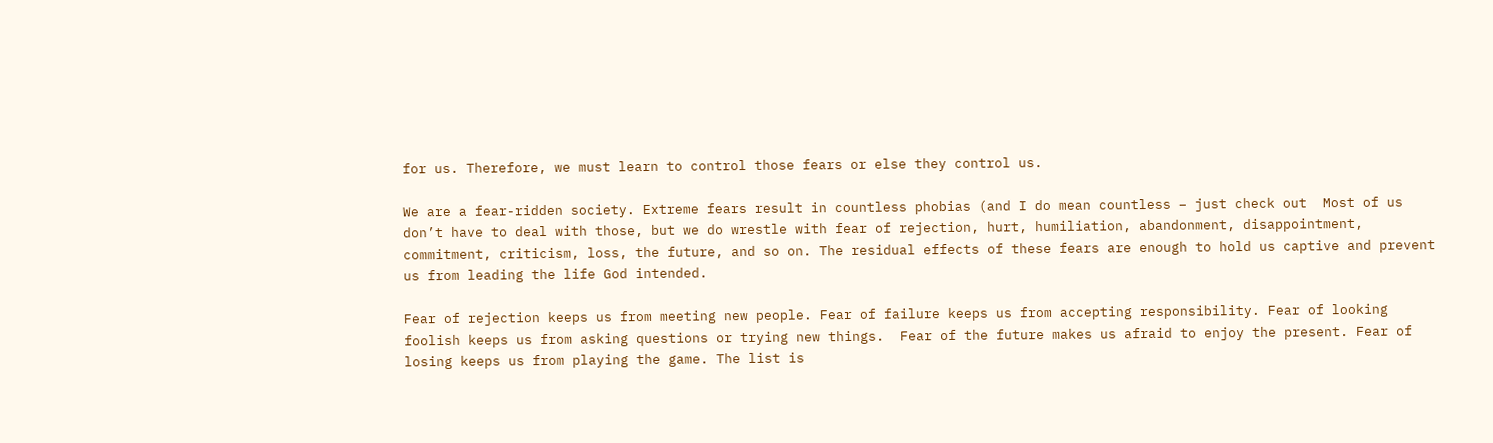for us. Therefore, we must learn to control those fears or else they control us.

We are a fear-ridden society. Extreme fears result in countless phobias (and I do mean countless – just check out  Most of us don’t have to deal with those, but we do wrestle with fear of rejection, hurt, humiliation, abandonment, disappointment, commitment, criticism, loss, the future, and so on. The residual effects of these fears are enough to hold us captive and prevent us from leading the life God intended.

Fear of rejection keeps us from meeting new people. Fear of failure keeps us from accepting responsibility. Fear of looking foolish keeps us from asking questions or trying new things.  Fear of the future makes us afraid to enjoy the present. Fear of losing keeps us from playing the game. The list is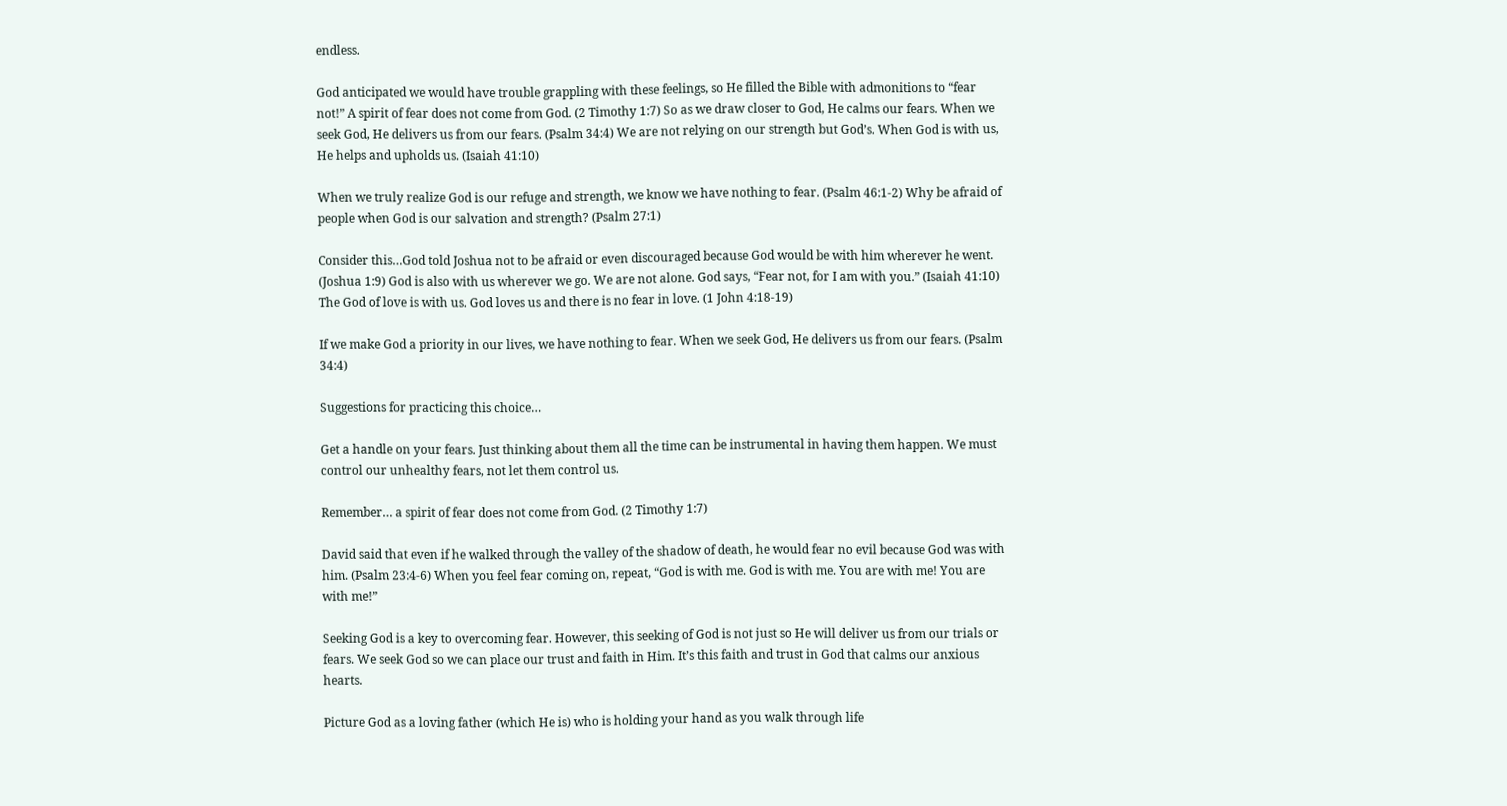endless.

God anticipated we would have trouble grappling with these feelings, so He filled the Bible with admonitions to “fear not!” A spirit of fear does not come from God. (2 Timothy 1:7) So as we draw closer to God, He calms our fears. When we seek God, He delivers us from our fears. (Psalm 34:4) We are not relying on our strength but God’s. When God is with us, He helps and upholds us. (Isaiah 41:10)

When we truly realize God is our refuge and strength, we know we have nothing to fear. (Psalm 46:1-2) Why be afraid of people when God is our salvation and strength? (Psalm 27:1)

Consider this…God told Joshua not to be afraid or even discouraged because God would be with him wherever he went. (Joshua 1:9) God is also with us wherever we go. We are not alone. God says, “Fear not, for I am with you.” (Isaiah 41:10) The God of love is with us. God loves us and there is no fear in love. (1 John 4:18-19)

If we make God a priority in our lives, we have nothing to fear. When we seek God, He delivers us from our fears. (Psalm 34:4)

Suggestions for practicing this choice…

Get a handle on your fears. Just thinking about them all the time can be instrumental in having them happen. We must control our unhealthy fears, not let them control us.

Remember… a spirit of fear does not come from God. (2 Timothy 1:7)

David said that even if he walked through the valley of the shadow of death, he would fear no evil because God was with him. (Psalm 23:4-6) When you feel fear coming on, repeat, “God is with me. God is with me. You are with me! You are with me!”

Seeking God is a key to overcoming fear. However, this seeking of God is not just so He will deliver us from our trials or fears. We seek God so we can place our trust and faith in Him. It’s this faith and trust in God that calms our anxious hearts.

Picture God as a loving father (which He is) who is holding your hand as you walk through life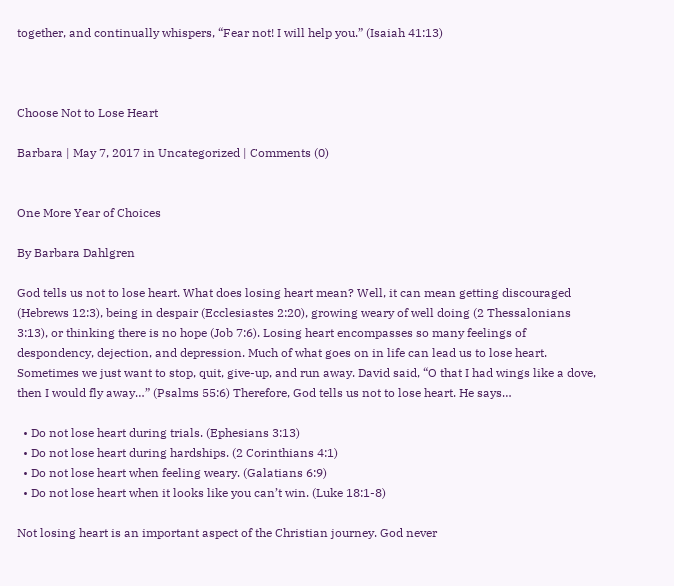together, and continually whispers, “Fear not! I will help you.” (Isaiah 41:13)



Choose Not to Lose Heart

Barbara | May 7, 2017 in Uncategorized | Comments (0)


One More Year of Choices

By Barbara Dahlgren

God tells us not to lose heart. What does losing heart mean? Well, it can mean getting discouraged (Hebrews 12:3), being in despair (Ecclesiastes 2:20), growing weary of well doing (2 Thessalonians 3:13), or thinking there is no hope (Job 7:6). Losing heart encompasses so many feelings of despondency, dejection, and depression. Much of what goes on in life can lead us to lose heart. Sometimes we just want to stop, quit, give-up, and run away. David said, “O that I had wings like a dove, then I would fly away…” (Psalms 55:6) Therefore, God tells us not to lose heart. He says…

  • Do not lose heart during trials. (Ephesians 3:13)
  • Do not lose heart during hardships. (2 Corinthians 4:1)
  • Do not lose heart when feeling weary. (Galatians 6:9)
  • Do not lose heart when it looks like you can’t win. (Luke 18:1-8)

Not losing heart is an important aspect of the Christian journey. God never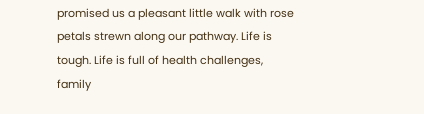promised us a pleasant little walk with rose petals strewn along our pathway. Life is tough. Life is full of health challenges, family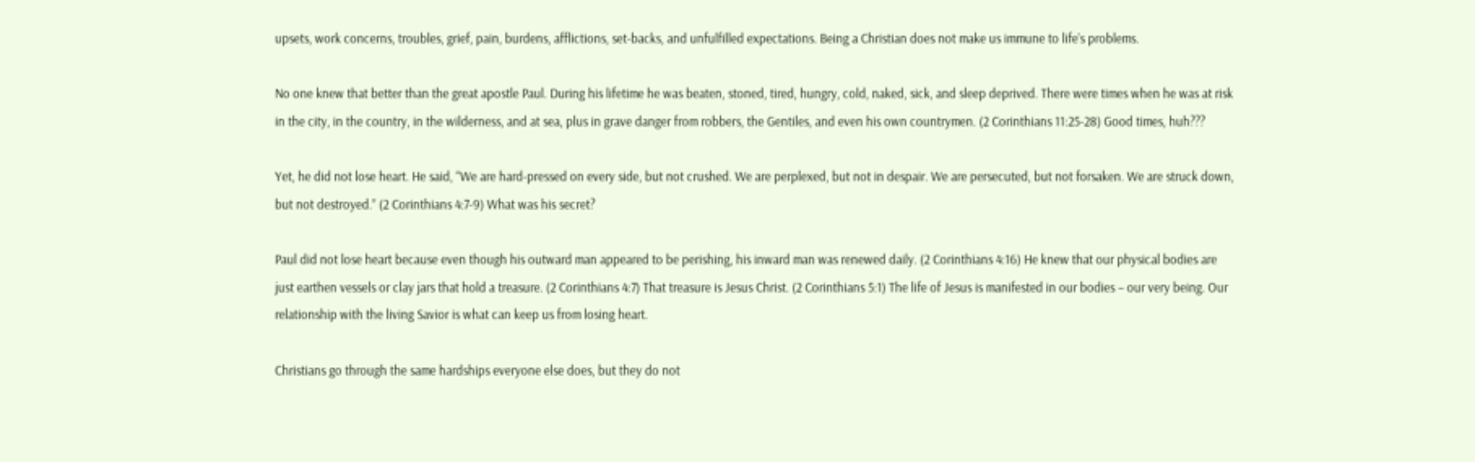upsets, work concerns, troubles, grief, pain, burdens, afflictions, set-backs, and unfulfilled expectations. Being a Christian does not make us immune to life’s problems.

No one knew that better than the great apostle Paul. During his lifetime he was beaten, stoned, tired, hungry, cold, naked, sick, and sleep deprived. There were times when he was at risk in the city, in the country, in the wilderness, and at sea, plus in grave danger from robbers, the Gentiles, and even his own countrymen. (2 Corinthians 11:25-28) Good times, huh???

Yet, he did not lose heart. He said, “We are hard-pressed on every side, but not crushed. We are perplexed, but not in despair. We are persecuted, but not forsaken. We are struck down, but not destroyed.” (2 Corinthians 4:7-9) What was his secret?

Paul did not lose heart because even though his outward man appeared to be perishing, his inward man was renewed daily. (2 Corinthians 4:16) He knew that our physical bodies are just earthen vessels or clay jars that hold a treasure. (2 Corinthians 4:7) That treasure is Jesus Christ. (2 Corinthians 5:1) The life of Jesus is manifested in our bodies – our very being. Our relationship with the living Savior is what can keep us from losing heart.

Christians go through the same hardships everyone else does, but they do not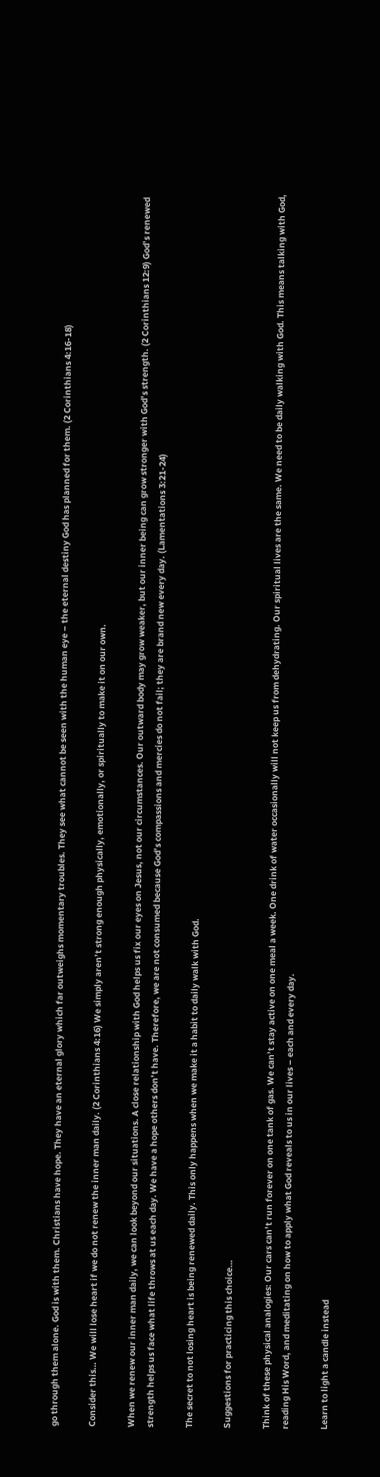go through them alone. God is with them. Christians have hope. They have an eternal glory which far outweighs momentary troubles. They see what cannot be seen with the human eye – the eternal destiny God has planned for them. (2 Corinthians 4:16-18)

Consider this… We will lose heart if we do not renew the inner man daily. (2 Corinthians 4:16) We simply aren’t strong enough physically, emotionally, or spiritually to make it on our own.

When we renew our inner man daily, we can look beyond our situations. A close relationship with God helps us fix our eyes on Jesus, not our circumstances. Our outward body may grow weaker, but our inner being can grow stronger with God’s strength. (2 Corinthians 12:9) God’s renewed strength helps us face what life throws at us each day. We have a hope others don’t have. Therefore, we are not consumed because God’s compassions and mercies do not fail; they are brand new every day. (Lamentations 3:21-24)

The secret to not losing heart is being renewed daily. This only happens when we make it a habit to daily walk with God.

Suggestions for practicing this choice…

Think of these physical analogies: Our cars can’t run forever on one tank of gas. We can’t stay active on one meal a week. One drink of water occasionally will not keep us from dehydrating. Our spiritual lives are the same. We need to be daily walking with God. This means talking with God, reading His Word, and meditating on how to apply what God reveals to us in our lives – each and every day.

Learn to light a candle instead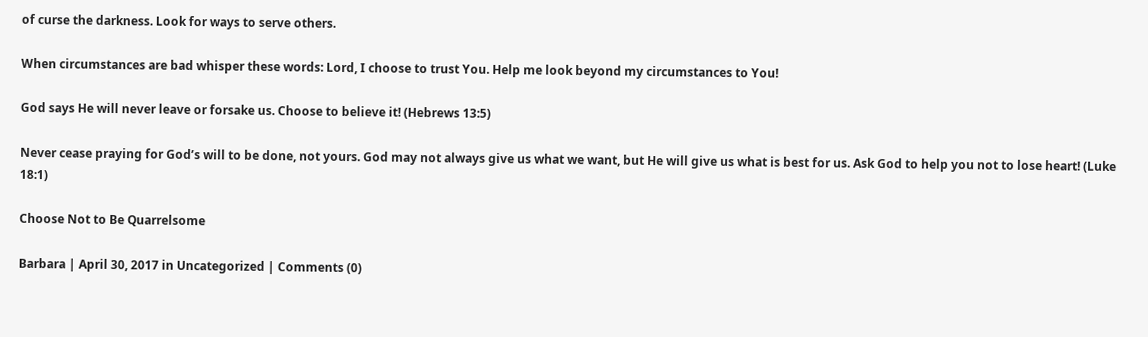of curse the darkness. Look for ways to serve others.

When circumstances are bad whisper these words: Lord, I choose to trust You. Help me look beyond my circumstances to You!

God says He will never leave or forsake us. Choose to believe it! (Hebrews 13:5)

Never cease praying for God’s will to be done, not yours. God may not always give us what we want, but He will give us what is best for us. Ask God to help you not to lose heart! (Luke 18:1)

Choose Not to Be Quarrelsome

Barbara | April 30, 2017 in Uncategorized | Comments (0)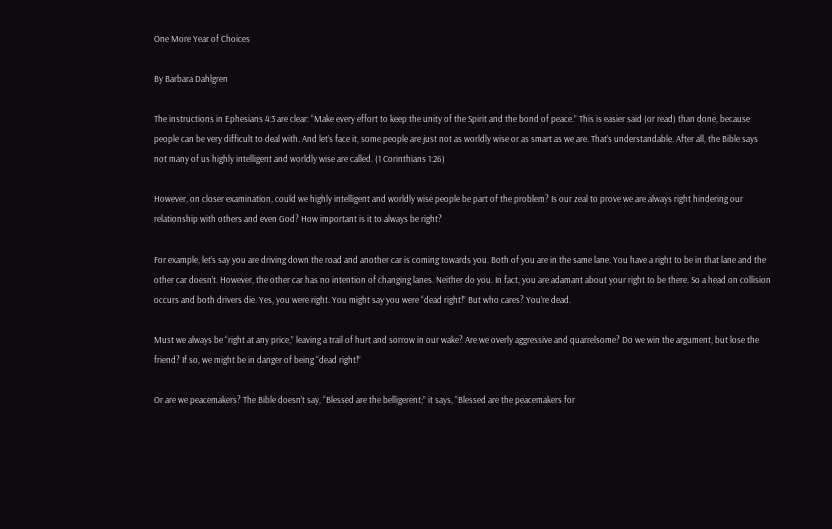One More Year of Choices

By Barbara Dahlgren

The instructions in Ephesians 4:3 are clear: “Make every effort to keep the unity of the Spirit and the bond of peace.” This is easier said (or read) than done, because people can be very difficult to deal with. And let’s face it, some people are just not as worldly wise or as smart as we are. That’s understandable. After all, the Bible says not many of us highly intelligent and worldly wise are called. (1 Corinthians 1:26)

However, on closer examination, could we highly intelligent and worldly wise people be part of the problem? Is our zeal to prove we are always right hindering our relationship with others and even God? How important is it to always be right?

For example, let’s say you are driving down the road and another car is coming towards you. Both of you are in the same lane. You have a right to be in that lane and the other car doesn’t. However, the other car has no intention of changing lanes. Neither do you. In fact, you are adamant about your right to be there. So a head on collision occurs and both drivers die. Yes, you were right. You might say you were “dead right!” But who cares? You’re dead.

Must we always be “right at any price,” leaving a trail of hurt and sorrow in our wake? Are we overly aggressive and quarrelsome? Do we win the argument, but lose the friend? If so, we might be in danger of being “dead right!”

Or are we peacemakers? The Bible doesn’t say, “Blessed are the belligerent;” it says, “Blessed are the peacemakers for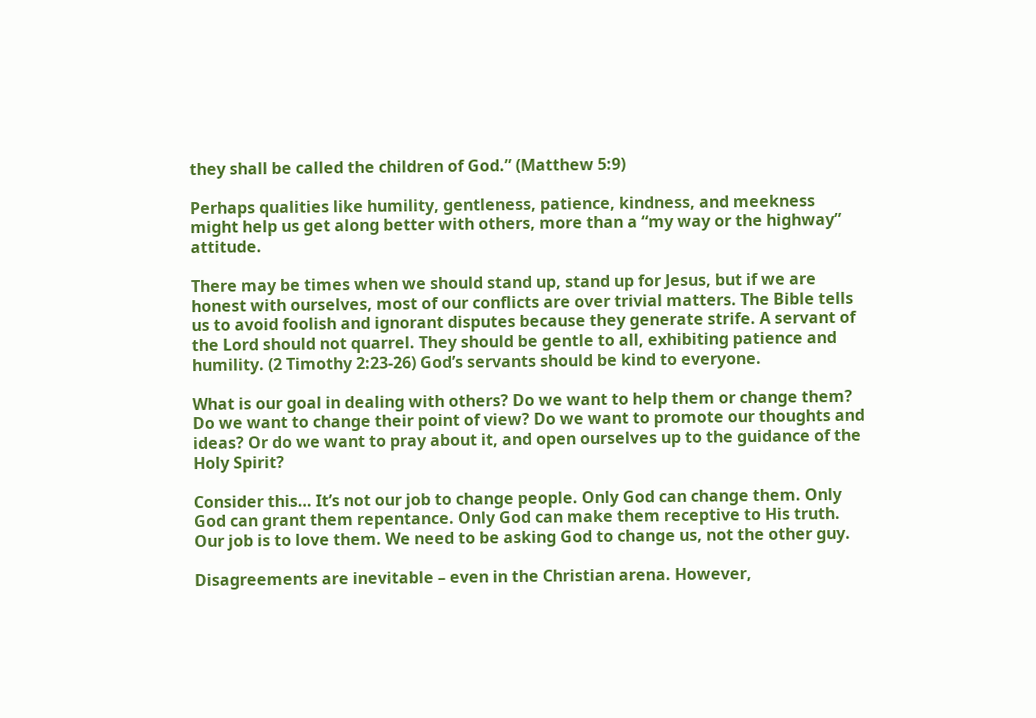they shall be called the children of God.” (Matthew 5:9)

Perhaps qualities like humility, gentleness, patience, kindness, and meekness might help us get along better with others, more than a “my way or the highway” attitude.

There may be times when we should stand up, stand up for Jesus, but if we are honest with ourselves, most of our conflicts are over trivial matters. The Bible tells us to avoid foolish and ignorant disputes because they generate strife. A servant of the Lord should not quarrel. They should be gentle to all, exhibiting patience and humility. (2 Timothy 2:23-26) God’s servants should be kind to everyone.

What is our goal in dealing with others? Do we want to help them or change them? Do we want to change their point of view? Do we want to promote our thoughts and ideas? Or do we want to pray about it, and open ourselves up to the guidance of the Holy Spirit?

Consider this… It’s not our job to change people. Only God can change them. Only God can grant them repentance. Only God can make them receptive to His truth. Our job is to love them. We need to be asking God to change us, not the other guy.

Disagreements are inevitable – even in the Christian arena. However,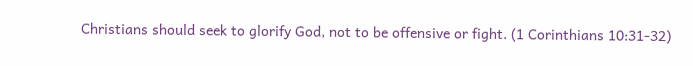Christians should seek to glorify God, not to be offensive or fight. (1 Corinthians 10:31-32)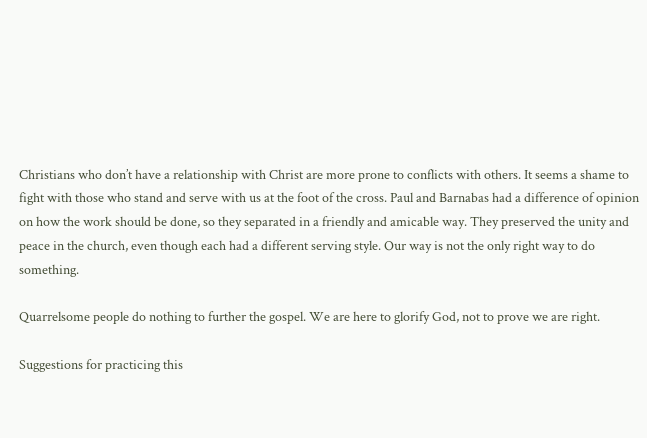Christians who don’t have a relationship with Christ are more prone to conflicts with others. It seems a shame to fight with those who stand and serve with us at the foot of the cross. Paul and Barnabas had a difference of opinion on how the work should be done, so they separated in a friendly and amicable way. They preserved the unity and peace in the church, even though each had a different serving style. Our way is not the only right way to do something.

Quarrelsome people do nothing to further the gospel. We are here to glorify God, not to prove we are right.

Suggestions for practicing this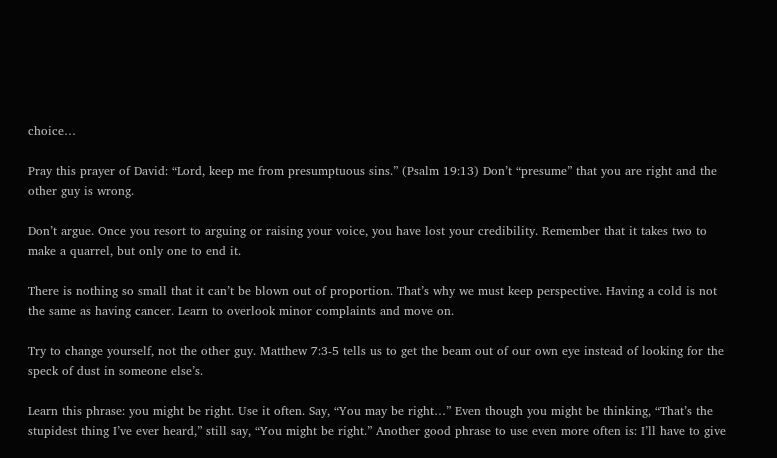choice…

Pray this prayer of David: “Lord, keep me from presumptuous sins.” (Psalm 19:13) Don’t “presume” that you are right and the other guy is wrong.

Don’t argue. Once you resort to arguing or raising your voice, you have lost your credibility. Remember that it takes two to make a quarrel, but only one to end it.

There is nothing so small that it can’t be blown out of proportion. That’s why we must keep perspective. Having a cold is not the same as having cancer. Learn to overlook minor complaints and move on.

Try to change yourself, not the other guy. Matthew 7:3-5 tells us to get the beam out of our own eye instead of looking for the speck of dust in someone else’s.

Learn this phrase: you might be right. Use it often. Say, “You may be right…” Even though you might be thinking, “That’s the stupidest thing I’ve ever heard,” still say, “You might be right.” Another good phrase to use even more often is: I’ll have to give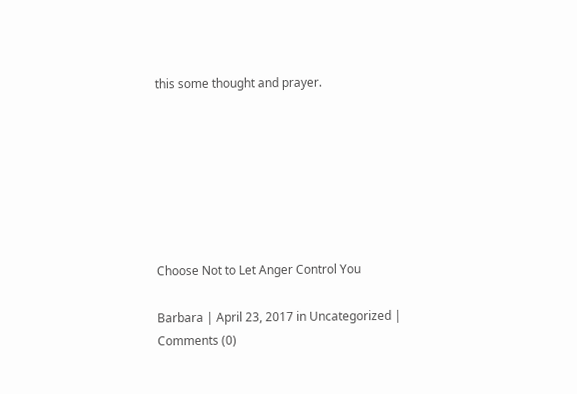this some thought and prayer.







Choose Not to Let Anger Control You

Barbara | April 23, 2017 in Uncategorized | Comments (0)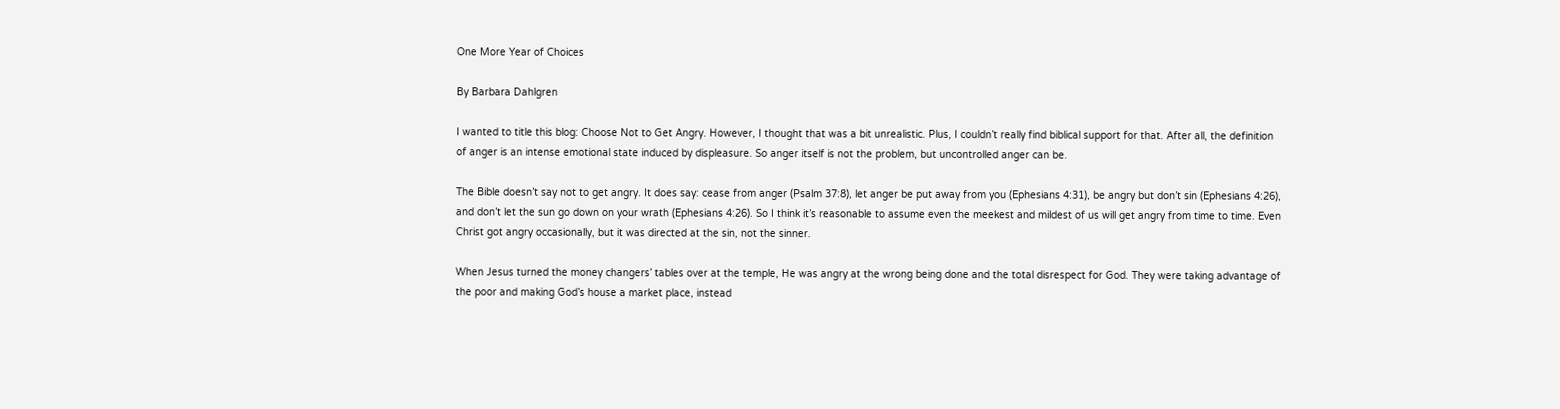One More Year of Choices

By Barbara Dahlgren

I wanted to title this blog: Choose Not to Get Angry. However, I thought that was a bit unrealistic. Plus, I couldn’t really find biblical support for that. After all, the definition of anger is an intense emotional state induced by displeasure. So anger itself is not the problem, but uncontrolled anger can be.

The Bible doesn’t say not to get angry. It does say: cease from anger (Psalm 37:8), let anger be put away from you (Ephesians 4:31), be angry but don’t sin (Ephesians 4:26), and don’t let the sun go down on your wrath (Ephesians 4:26). So I think it’s reasonable to assume even the meekest and mildest of us will get angry from time to time. Even Christ got angry occasionally, but it was directed at the sin, not the sinner.

When Jesus turned the money changers’ tables over at the temple, He was angry at the wrong being done and the total disrespect for God. They were taking advantage of the poor and making God’s house a market place, instead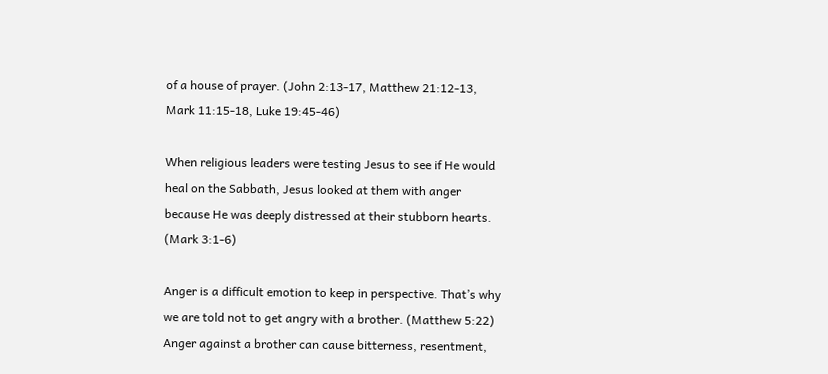of a house of prayer. (John 2:13-17, Matthew 21:12-13, Mark 11:15-18, Luke 19:45-46)

When religious leaders were testing Jesus to see if He would heal on the Sabbath, Jesus looked at them with anger because He was deeply distressed at their stubborn hearts. (Mark 3:1-6)

Anger is a difficult emotion to keep in perspective. That’s why we are told not to get angry with a brother. (Matthew 5:22) Anger against a brother can cause bitterness, resentment,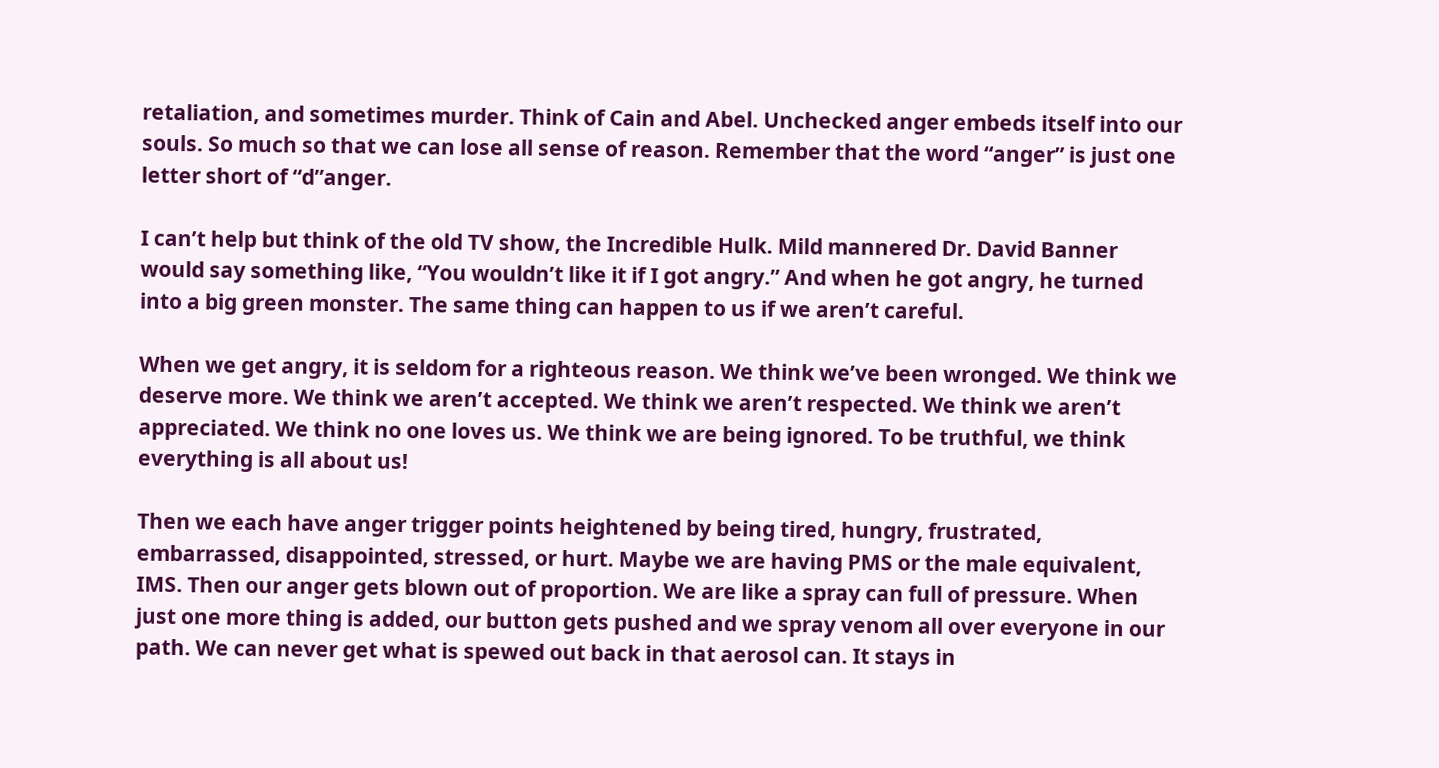retaliation, and sometimes murder. Think of Cain and Abel. Unchecked anger embeds itself into our souls. So much so that we can lose all sense of reason. Remember that the word “anger” is just one letter short of “d”anger.

I can’t help but think of the old TV show, the Incredible Hulk. Mild mannered Dr. David Banner would say something like, “You wouldn’t like it if I got angry.” And when he got angry, he turned into a big green monster. The same thing can happen to us if we aren’t careful.

When we get angry, it is seldom for a righteous reason. We think we’ve been wronged. We think we deserve more. We think we aren’t accepted. We think we aren’t respected. We think we aren’t appreciated. We think no one loves us. We think we are being ignored. To be truthful, we think everything is all about us!

Then we each have anger trigger points heightened by being tired, hungry, frustrated, embarrassed, disappointed, stressed, or hurt. Maybe we are having PMS or the male equivalent, IMS. Then our anger gets blown out of proportion. We are like a spray can full of pressure. When just one more thing is added, our button gets pushed and we spray venom all over everyone in our path. We can never get what is spewed out back in that aerosol can. It stays in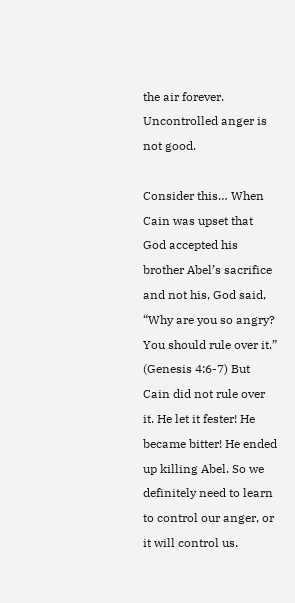the air forever. Uncontrolled anger is not good.

Consider this… When Cain was upset that God accepted his brother Abel’s sacrifice and not his, God said, “Why are you so angry? You should rule over it.” (Genesis 4:6-7) But Cain did not rule over it. He let it fester! He became bitter! He ended up killing Abel. So we definitely need to learn to control our anger, or it will control us.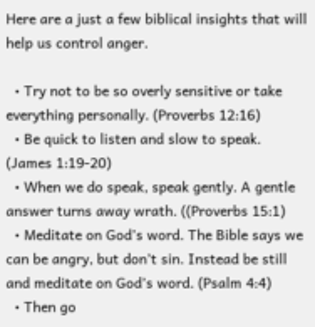Here are a just a few biblical insights that will help us control anger.

  • Try not to be so overly sensitive or take everything personally. (Proverbs 12:16)
  • Be quick to listen and slow to speak. (James 1:19-20)
  • When we do speak, speak gently. A gentle answer turns away wrath. ((Proverbs 15:1)
  • Meditate on God’s word. The Bible says we can be angry, but don’t sin. Instead be still and meditate on God’s word. (Psalm 4:4)
  • Then go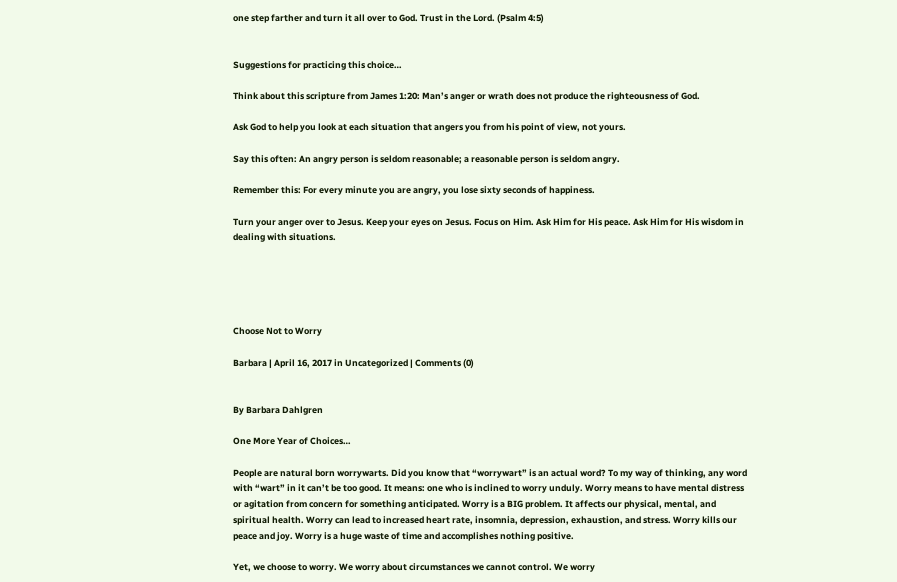one step farther and turn it all over to God. Trust in the Lord. (Psalm 4:5)


Suggestions for practicing this choice…

Think about this scripture from James 1:20: Man’s anger or wrath does not produce the righteousness of God.

Ask God to help you look at each situation that angers you from his point of view, not yours.

Say this often: An angry person is seldom reasonable; a reasonable person is seldom angry.

Remember this: For every minute you are angry, you lose sixty seconds of happiness.

Turn your anger over to Jesus. Keep your eyes on Jesus. Focus on Him. Ask Him for His peace. Ask Him for His wisdom in dealing with situations.





Choose Not to Worry

Barbara | April 16, 2017 in Uncategorized | Comments (0)


By Barbara Dahlgren

One More Year of Choices…

People are natural born worrywarts. Did you know that “worrywart” is an actual word? To my way of thinking, any word with “wart” in it can’t be too good. It means: one who is inclined to worry unduly. Worry means to have mental distress or agitation from concern for something anticipated. Worry is a BIG problem. It affects our physical, mental, and spiritual health. Worry can lead to increased heart rate, insomnia, depression, exhaustion, and stress. Worry kills our peace and joy. Worry is a huge waste of time and accomplishes nothing positive.

Yet, we choose to worry. We worry about circumstances we cannot control. We worry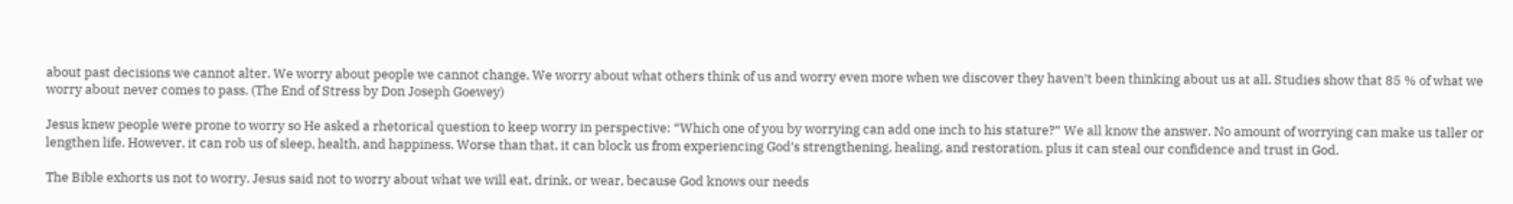about past decisions we cannot alter. We worry about people we cannot change. We worry about what others think of us and worry even more when we discover they haven’t been thinking about us at all. Studies show that 85 % of what we worry about never comes to pass. (The End of Stress by Don Joseph Goewey)

Jesus knew people were prone to worry so He asked a rhetorical question to keep worry in perspective: “Which one of you by worrying can add one inch to his stature?” We all know the answer. No amount of worrying can make us taller or lengthen life. However, it can rob us of sleep, health, and happiness. Worse than that, it can block us from experiencing God’s strengthening, healing, and restoration, plus it can steal our confidence and trust in God.

The Bible exhorts us not to worry. Jesus said not to worry about what we will eat, drink, or wear, because God knows our needs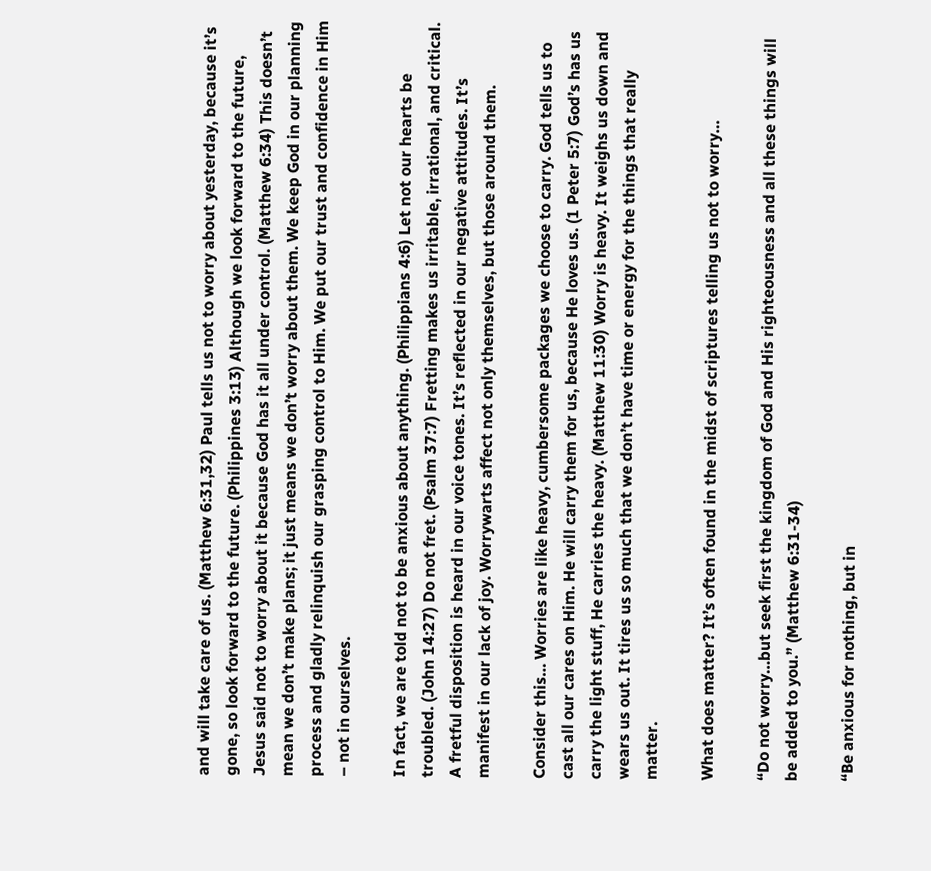and will take care of us. (Matthew 6:31,32) Paul tells us not to worry about yesterday, because it’s gone, so look forward to the future. (Philippines 3:13) Although we look forward to the future, Jesus said not to worry about it because God has it all under control. (Matthew 6:34) This doesn’t mean we don’t make plans; it just means we don’t worry about them. We keep God in our planning process and gladly relinquish our grasping control to Him. We put our trust and confidence in Him – not in ourselves.

In fact, we are told not to be anxious about anything. (Philippians 4:6) Let not our hearts be troubled. (John 14:27) Do not fret. (Psalm 37:7) Fretting makes us irritable, irrational, and critical. A fretful disposition is heard in our voice tones. It’s reflected in our negative attitudes. It’s manifest in our lack of joy. Worrywarts affect not only themselves, but those around them.

Consider this… Worries are like heavy, cumbersome packages we choose to carry. God tells us to cast all our cares on Him. He will carry them for us, because He loves us. (1 Peter 5:7) God’s has us carry the light stuff, He carries the heavy. (Matthew 11:30) Worry is heavy. It weighs us down and wears us out. It tires us so much that we don’t have time or energy for the things that really matter.

What does matter? It’s often found in the midst of scriptures telling us not to worry…

“Do not worry…but seek first the kingdom of God and His righteousness and all these things will be added to you.” (Matthew 6:31-34)

“Be anxious for nothing, but in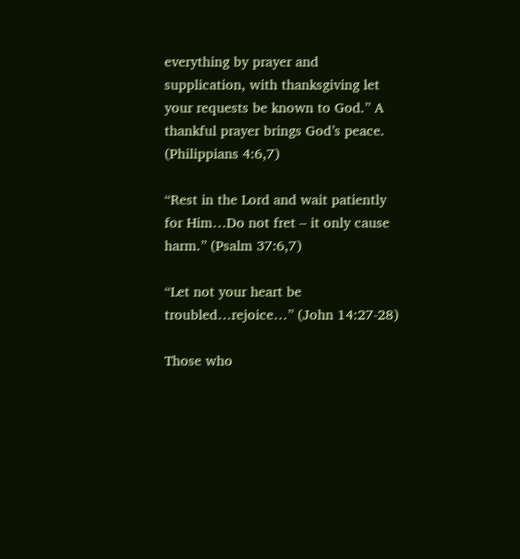everything by prayer and supplication, with thanksgiving let your requests be known to God.” A thankful prayer brings God’s peace. (Philippians 4:6,7)

“Rest in the Lord and wait patiently for Him…Do not fret – it only cause harm.” (Psalm 37:6,7)

“Let not your heart be troubled…rejoice…” (John 14:27-28)

Those who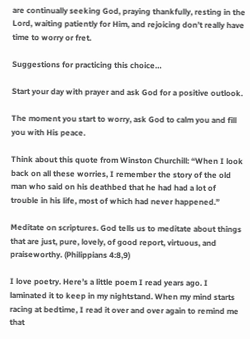are continually seeking God, praying thankfully, resting in the Lord, waiting patiently for Him, and rejoicing don’t really have time to worry or fret.

Suggestions for practicing this choice…

Start your day with prayer and ask God for a positive outlook.

The moment you start to worry, ask God to calm you and fill you with His peace.

Think about this quote from Winston Churchill: “When I look back on all these worries, I remember the story of the old man who said on his deathbed that he had had a lot of trouble in his life, most of which had never happened.”

Meditate on scriptures. God tells us to meditate about things that are just, pure, lovely, of good report, virtuous, and praiseworthy. (Philippians 4:8,9)

I love poetry. Here’s a little poem I read years ago. I laminated it to keep in my nightstand. When my mind starts racing at bedtime, I read it over and over again to remind me that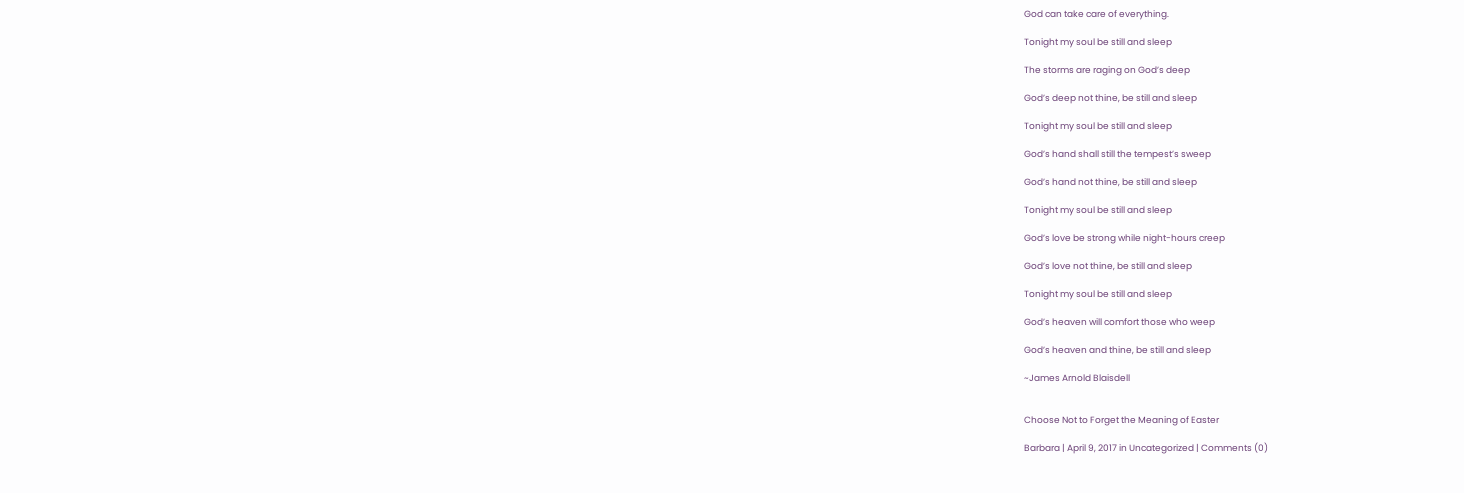God can take care of everything.

Tonight my soul be still and sleep

The storms are raging on God’s deep

God’s deep not thine, be still and sleep

Tonight my soul be still and sleep

God’s hand shall still the tempest’s sweep

God’s hand not thine, be still and sleep

Tonight my soul be still and sleep

God’s love be strong while night-hours creep

God’s love not thine, be still and sleep

Tonight my soul be still and sleep

God’s heaven will comfort those who weep

God’s heaven and thine, be still and sleep

~James Arnold Blaisdell


Choose Not to Forget the Meaning of Easter

Barbara | April 9, 2017 in Uncategorized | Comments (0)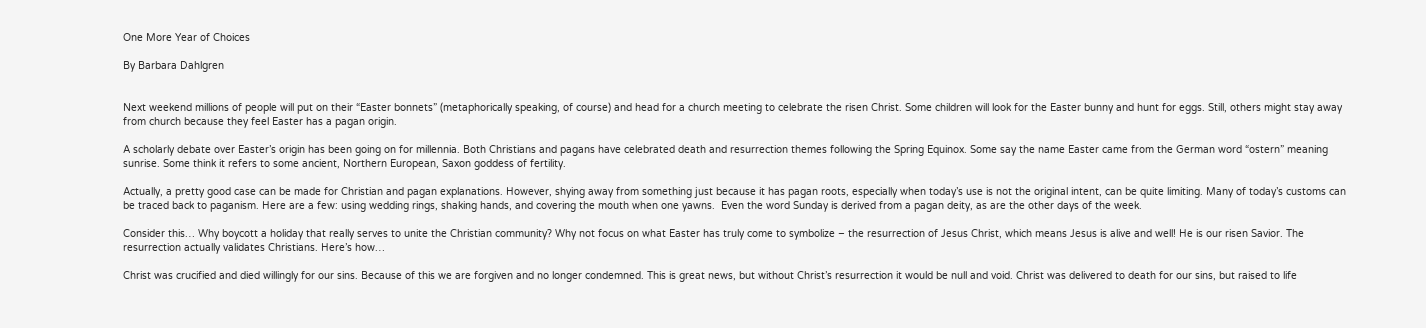One More Year of Choices

By Barbara Dahlgren


Next weekend millions of people will put on their “Easter bonnets” (metaphorically speaking, of course) and head for a church meeting to celebrate the risen Christ. Some children will look for the Easter bunny and hunt for eggs. Still, others might stay away from church because they feel Easter has a pagan origin.

A scholarly debate over Easter’s origin has been going on for millennia. Both Christians and pagans have celebrated death and resurrection themes following the Spring Equinox. Some say the name Easter came from the German word “ostern” meaning sunrise. Some think it refers to some ancient, Northern European, Saxon goddess of fertility.

Actually, a pretty good case can be made for Christian and pagan explanations. However, shying away from something just because it has pagan roots, especially when today’s use is not the original intent, can be quite limiting. Many of today’s customs can be traced back to paganism. Here are a few: using wedding rings, shaking hands, and covering the mouth when one yawns.  Even the word Sunday is derived from a pagan deity, as are the other days of the week.

Consider this… Why boycott a holiday that really serves to unite the Christian community? Why not focus on what Easter has truly come to symbolize – the resurrection of Jesus Christ, which means Jesus is alive and well! He is our risen Savior. The resurrection actually validates Christians. Here’s how…

Christ was crucified and died willingly for our sins. Because of this we are forgiven and no longer condemned. This is great news, but without Christ’s resurrection it would be null and void. Christ was delivered to death for our sins, but raised to life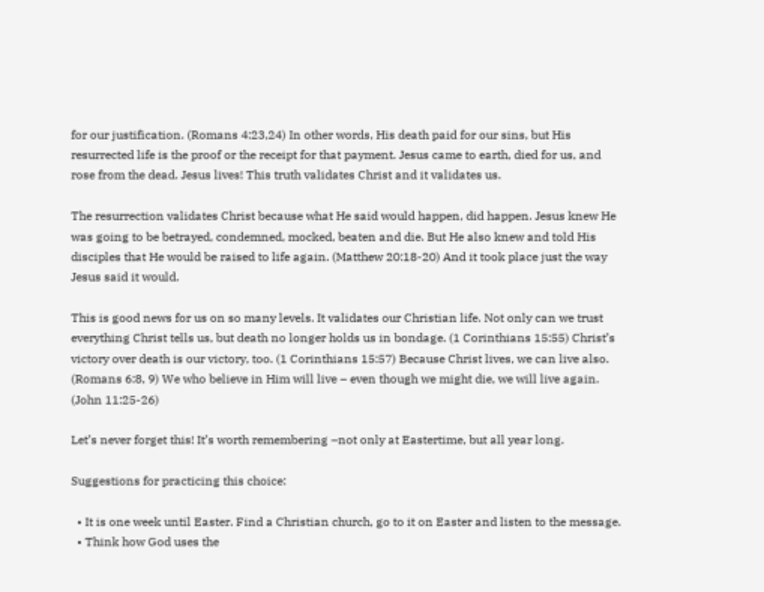for our justification. (Romans 4:23,24) In other words, His death paid for our sins, but His resurrected life is the proof or the receipt for that payment. Jesus came to earth, died for us, and rose from the dead. Jesus lives! This truth validates Christ and it validates us.

The resurrection validates Christ because what He said would happen, did happen. Jesus knew He was going to be betrayed, condemned, mocked, beaten and die. But He also knew and told His disciples that He would be raised to life again. (Matthew 20:18-20) And it took place just the way Jesus said it would.

This is good news for us on so many levels. It validates our Christian life. Not only can we trust everything Christ tells us, but death no longer holds us in bondage. (1 Corinthians 15:55) Christ’s victory over death is our victory, too. (1 Corinthians 15:57) Because Christ lives, we can live also. (Romans 6:8, 9) We who believe in Him will live – even though we might die, we will live again. (John 11:25-26)

Let’s never forget this! It’s worth remembering –not only at Eastertime, but all year long.

Suggestions for practicing this choice:

  • It is one week until Easter. Find a Christian church, go to it on Easter and listen to the message.
  • Think how God uses the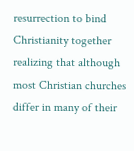resurrection to bind Christianity together realizing that although most Christian churches differ in many of their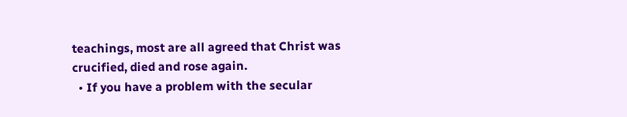teachings, most are all agreed that Christ was crucified, died and rose again.
  • If you have a problem with the secular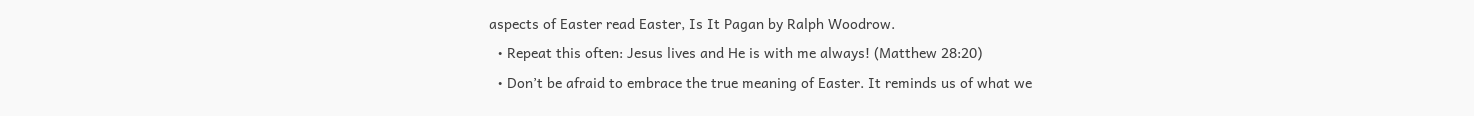aspects of Easter read Easter, Is It Pagan by Ralph Woodrow.
  • Repeat this often: Jesus lives and He is with me always! (Matthew 28:20)
  • Don’t be afraid to embrace the true meaning of Easter. It reminds us of what we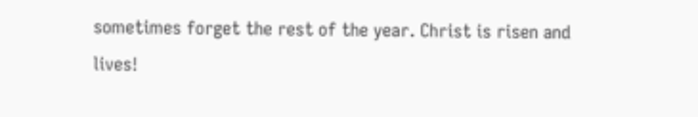sometimes forget the rest of the year. Christ is risen and lives!